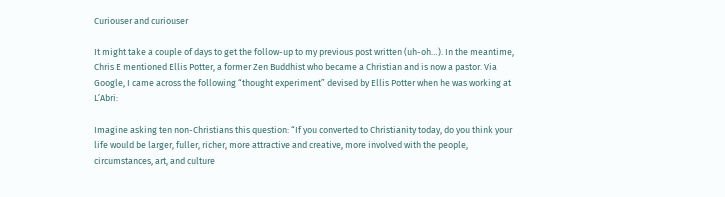Curiouser and curiouser

It might take a couple of days to get the follow-up to my previous post written (uh-oh…). In the meantime, Chris E mentioned Ellis Potter, a former Zen Buddhist who became a Christian and is now a pastor. Via Google, I came across the following “thought experiment” devised by Ellis Potter when he was working at L’Abri:

Imagine asking ten non-Christians this question: “If you converted to Christianity today, do you think your life would be larger, fuller, richer, more attractive and creative, more involved with the people, circumstances, art, and culture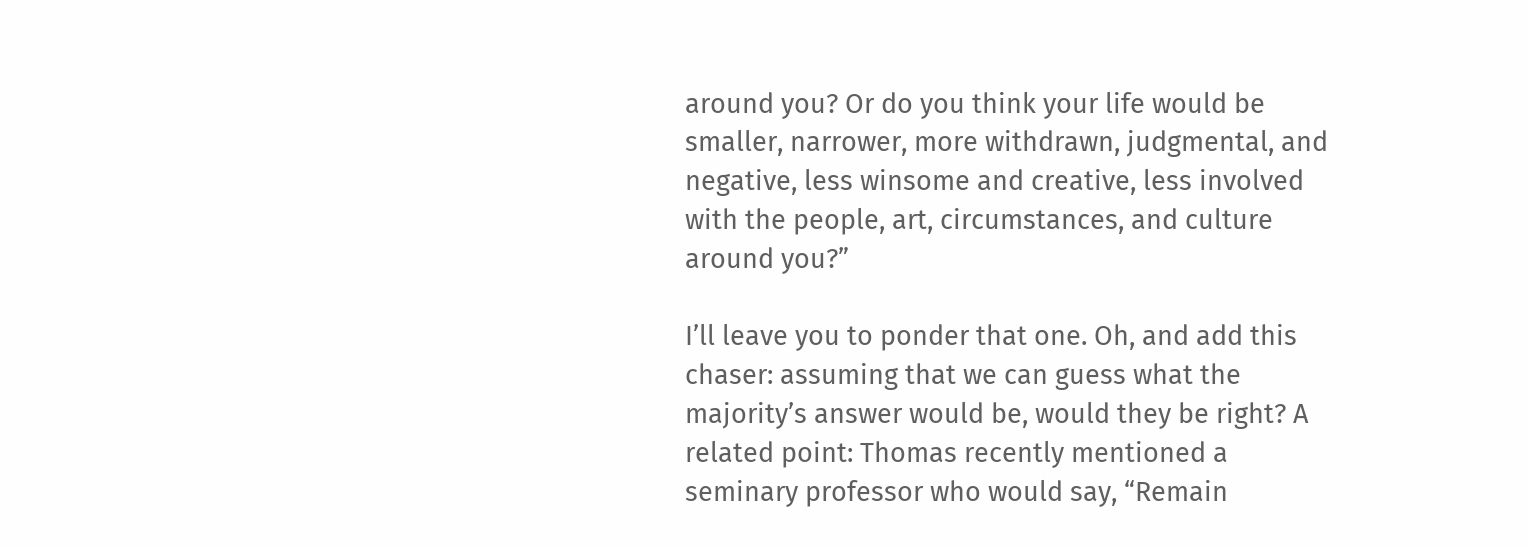around you? Or do you think your life would be smaller, narrower, more withdrawn, judgmental, and negative, less winsome and creative, less involved with the people, art, circumstances, and culture around you?”

I’ll leave you to ponder that one. Oh, and add this chaser: assuming that we can guess what the majority’s answer would be, would they be right? A related point: Thomas recently mentioned a seminary professor who would say, “Remain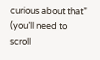curious about that” (you’ll need to scroll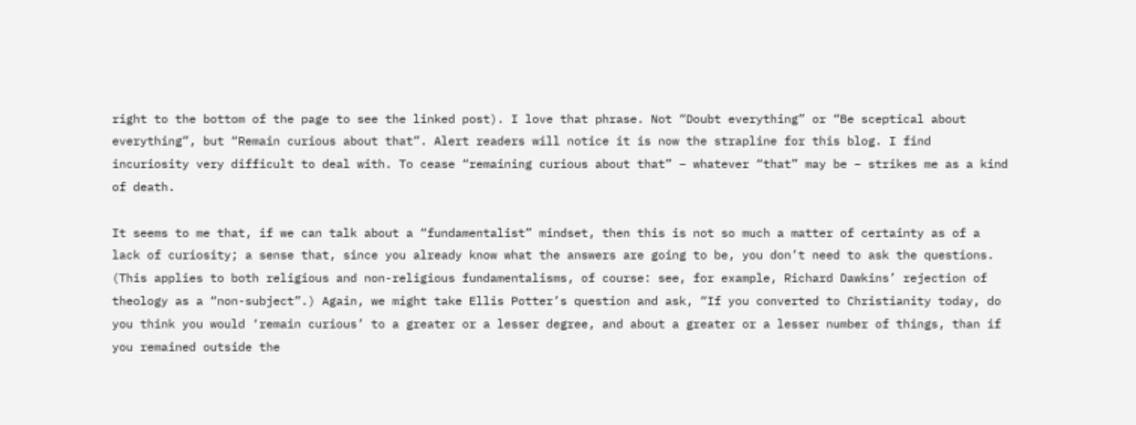right to the bottom of the page to see the linked post). I love that phrase. Not “Doubt everything” or “Be sceptical about everything”, but “Remain curious about that”. Alert readers will notice it is now the strapline for this blog. I find incuriosity very difficult to deal with. To cease “remaining curious about that” – whatever “that” may be – strikes me as a kind of death.

It seems to me that, if we can talk about a “fundamentalist” mindset, then this is not so much a matter of certainty as of a lack of curiosity; a sense that, since you already know what the answers are going to be, you don’t need to ask the questions. (This applies to both religious and non-religious fundamentalisms, of course: see, for example, Richard Dawkins’ rejection of theology as a “non-subject”.) Again, we might take Ellis Potter’s question and ask, “If you converted to Christianity today, do you think you would ‘remain curious’ to a greater or a lesser degree, and about a greater or a lesser number of things, than if you remained outside the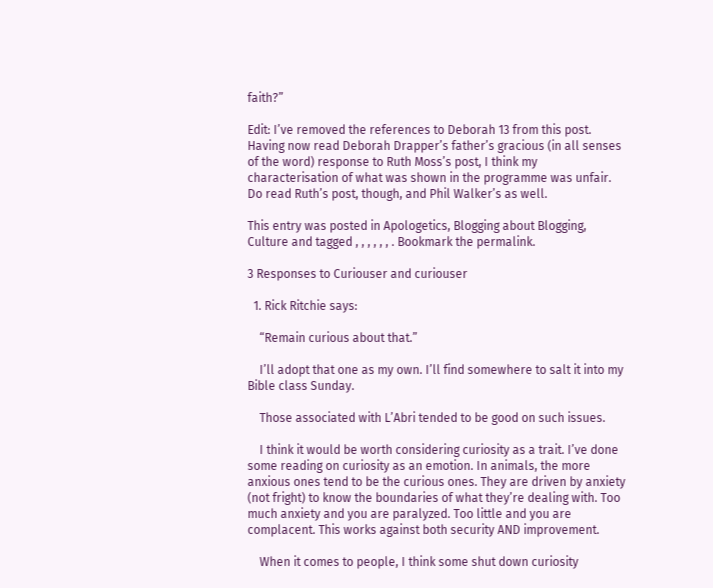faith?”

Edit: I’ve removed the references to Deborah 13 from this post. Having now read Deborah Drapper’s father’s gracious (in all senses of the word) response to Ruth Moss’s post, I think my characterisation of what was shown in the programme was unfair. Do read Ruth’s post, though, and Phil Walker’s as well.

This entry was posted in Apologetics, Blogging about Blogging, Culture and tagged , , , , , , . Bookmark the permalink.

3 Responses to Curiouser and curiouser

  1. Rick Ritchie says:

    “Remain curious about that.”

    I’ll adopt that one as my own. I’ll find somewhere to salt it into my Bible class Sunday.

    Those associated with L’Abri tended to be good on such issues.

    I think it would be worth considering curiosity as a trait. I’ve done some reading on curiosity as an emotion. In animals, the more anxious ones tend to be the curious ones. They are driven by anxiety (not fright) to know the boundaries of what they’re dealing with. Too much anxiety and you are paralyzed. Too little and you are complacent. This works against both security AND improvement.

    When it comes to people, I think some shut down curiosity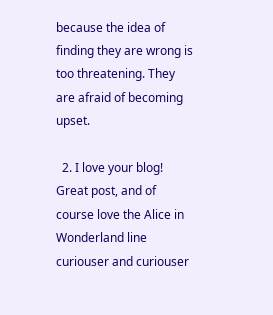because the idea of finding they are wrong is too threatening. They are afraid of becoming upset.

  2. I love your blog! Great post, and of course love the Alice in Wonderland line curiouser and curiouser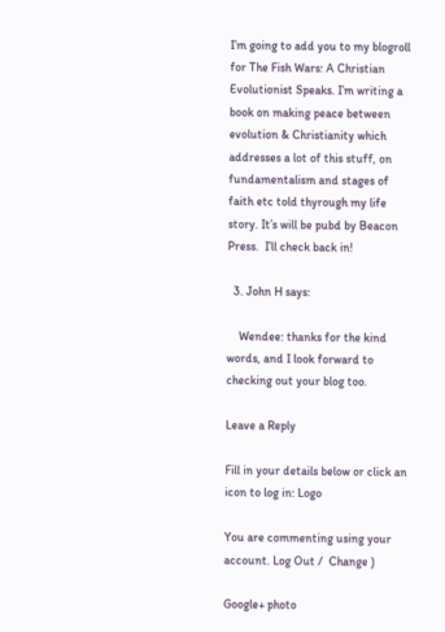I’m going to add you to my blogroll for The Fish Wars: A Christian Evolutionist Speaks. I’m writing a book on making peace between evolution & Christianity which addresses a lot of this stuff, on fundamentalism and stages of faith etc told thyrough my life story. It’s will be pubd by Beacon Press.  I’ll check back in!

  3. John H says:

    Wendee: thanks for the kind words, and I look forward to checking out your blog too.

Leave a Reply

Fill in your details below or click an icon to log in: Logo

You are commenting using your account. Log Out /  Change )

Google+ photo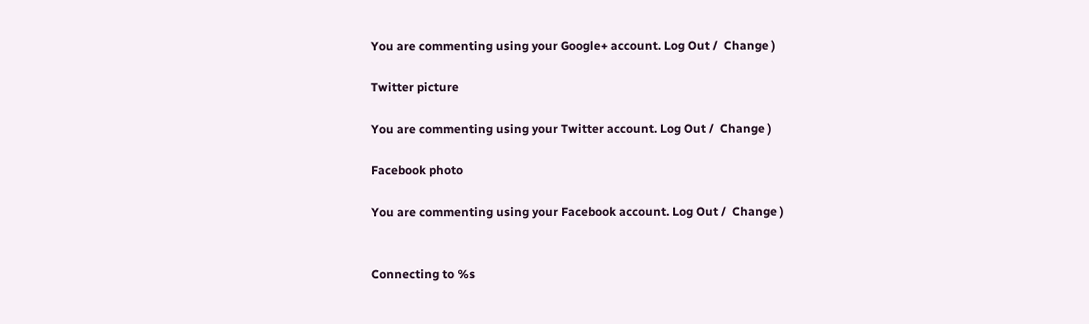You are commenting using your Google+ account. Log Out /  Change )

Twitter picture

You are commenting using your Twitter account. Log Out /  Change )

Facebook photo

You are commenting using your Facebook account. Log Out /  Change )


Connecting to %s